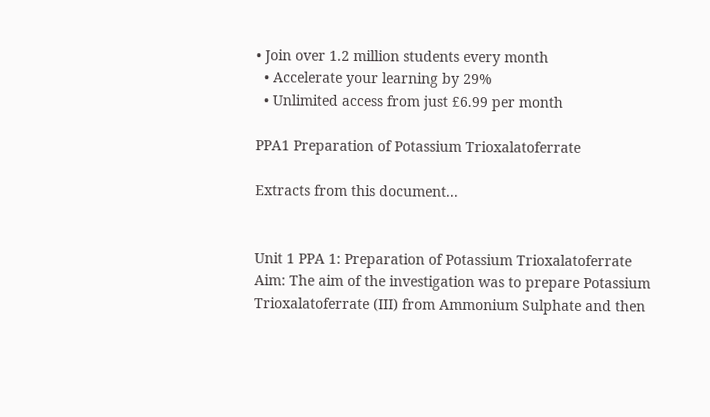• Join over 1.2 million students every month
  • Accelerate your learning by 29%
  • Unlimited access from just £6.99 per month

PPA1 Preparation of Potassium Trioxalatoferrate

Extracts from this document...


Unit 1 PPA 1: Preparation of Potassium Trioxalatoferrate Aim: The aim of the investigation was to prepare Potassium Trioxalatoferrate (III) from Ammonium Sulphate and then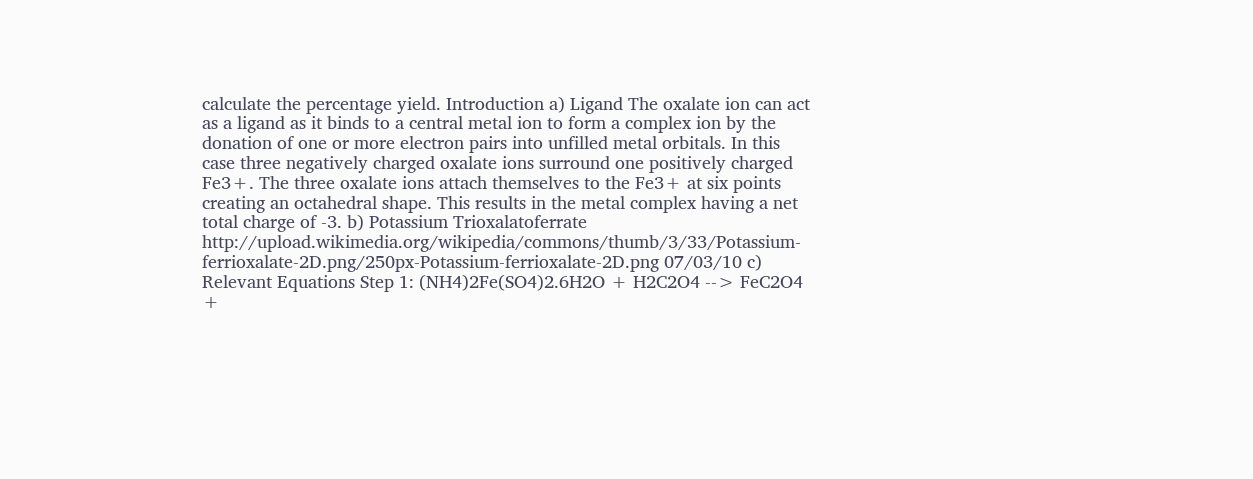calculate the percentage yield. Introduction a) Ligand The oxalate ion can act as a ligand as it binds to a central metal ion to form a complex ion by the donation of one or more electron pairs into unfilled metal orbitals. In this case three negatively charged oxalate ions surround one positively charged Fe3+. The three oxalate ions attach themselves to the Fe3+ at six points creating an octahedral shape. This results in the metal complex having a net total charge of -3. b) Potassium Trioxalatoferrate http://upload.wikimedia.org/wikipedia/commons/thumb/3/33/Potassium-ferrioxalate-2D.png/250px-Potassium-ferrioxalate-2D.png 07/03/10 c) Relevant Equations Step 1: (NH4)2Fe(SO4)2.6H2O + H2C2O4 --> FeC2O4 +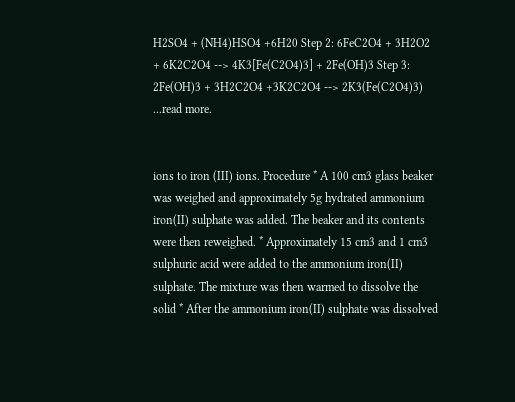H2SO4 + (NH4)HSO4 +6H20 Step 2: 6FeC2O4 + 3H2O2 + 6K2C2O4 --> 4K3[Fe(C2O4)3] + 2Fe(OH)3 Step 3: 2Fe(OH)3 + 3H2C2O4 +3K2C2O4 --> 2K3(Fe(C2O4)3) ...read more.


ions to iron (III) ions. Procedure * A 100 cm3 glass beaker was weighed and approximately 5g hydrated ammonium iron(II) sulphate was added. The beaker and its contents were then reweighed. * Approximately 15 cm3 and 1 cm3 sulphuric acid were added to the ammonium iron(II) sulphate. The mixture was then warmed to dissolve the solid * After the ammonium iron(II) sulphate was dissolved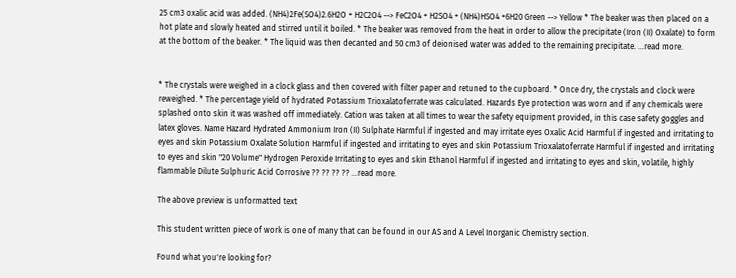25 cm3 oxalic acid was added. (NH4)2Fe(SO4)2.6H2O + H2C2O4 --> FeC2O4 + H2SO4 + (NH4)HSO4 +6H20 Green --> Yellow * The beaker was then placed on a hot plate and slowly heated and stirred until it boiled. * The beaker was removed from the heat in order to allow the precipitate (Iron (II) Oxalate) to form at the bottom of the beaker. * The liquid was then decanted and 50 cm3 of deionised water was added to the remaining precipitate. ...read more.


* The crystals were weighed in a clock glass and then covered with filter paper and retuned to the cupboard. * Once dry, the crystals and clock were reweighed. * The percentage yield of hydrated Potassium Trioxalatoferrate was calculated. Hazards Eye protection was worn and if any chemicals were splashed onto skin it was washed off immediately. Cation was taken at all times to wear the safety equipment provided, in this case safety goggles and latex gloves. Name Hazard Hydrated Ammonium Iron (II) Sulphate Harmful if ingested and may irritate eyes Oxalic Acid Harmful if ingested and irritating to eyes and skin Potassium Oxalate Solution Harmful if ingested and irritating to eyes and skin Potassium Trioxalatoferrate Harmful if ingested and irritating to eyes and skin "20 Volume" Hydrogen Peroxide Irritating to eyes and skin Ethanol Harmful if ingested and irritating to eyes and skin, volatile, highly flammable Dilute Sulphuric Acid Corrosive ?? ?? ?? ?? ...read more.

The above preview is unformatted text

This student written piece of work is one of many that can be found in our AS and A Level Inorganic Chemistry section.

Found what you're looking for?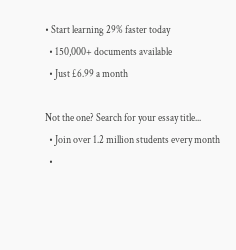• Start learning 29% faster today
  • 150,000+ documents available
  • Just £6.99 a month

Not the one? Search for your essay title...
  • Join over 1.2 million students every month
  •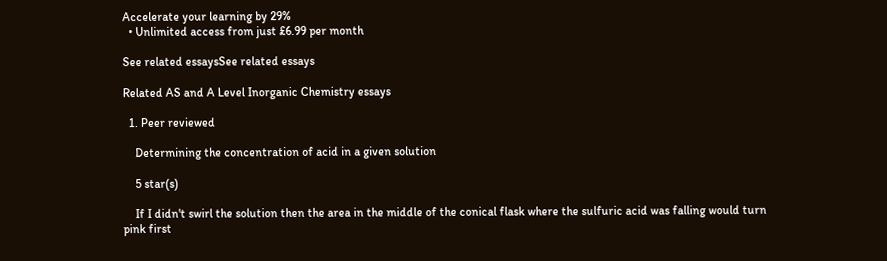Accelerate your learning by 29%
  • Unlimited access from just £6.99 per month

See related essaysSee related essays

Related AS and A Level Inorganic Chemistry essays

  1. Peer reviewed

    Determining the concentration of acid in a given solution

    5 star(s)

    If I didn't swirl the solution then the area in the middle of the conical flask where the sulfuric acid was falling would turn pink first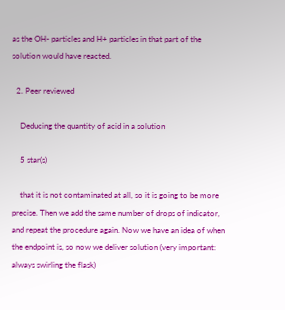as the OH- particles and H+ particles in that part of the solution would have reacted.

  2. Peer reviewed

    Deducing the quantity of acid in a solution

    5 star(s)

    that it is not contaminated at all, so it is going to be more precise. Then we add the same number of drops of indicator, and repeat the procedure again. Now we have an idea of when the endpoint is, so now we deliver solution (very important: always swirling the flask)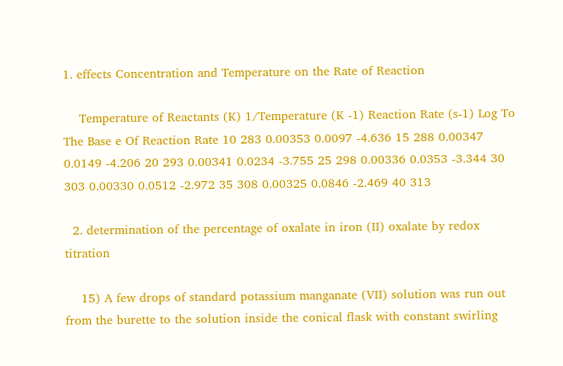1. effects Concentration and Temperature on the Rate of Reaction

    Temperature of Reactants (K) 1/Temperature (K -1) Reaction Rate (s-1) Log To The Base e Of Reaction Rate 10 283 0.00353 0.0097 -4.636 15 288 0.00347 0.0149 -4.206 20 293 0.00341 0.0234 -3.755 25 298 0.00336 0.0353 -3.344 30 303 0.00330 0.0512 -2.972 35 308 0.00325 0.0846 -2.469 40 313

  2. determination of the percentage of oxalate in iron (II) oxalate by redox titration

    15) A few drops of standard potassium manganate (VII) solution was run out from the burette to the solution inside the conical flask with constant swirling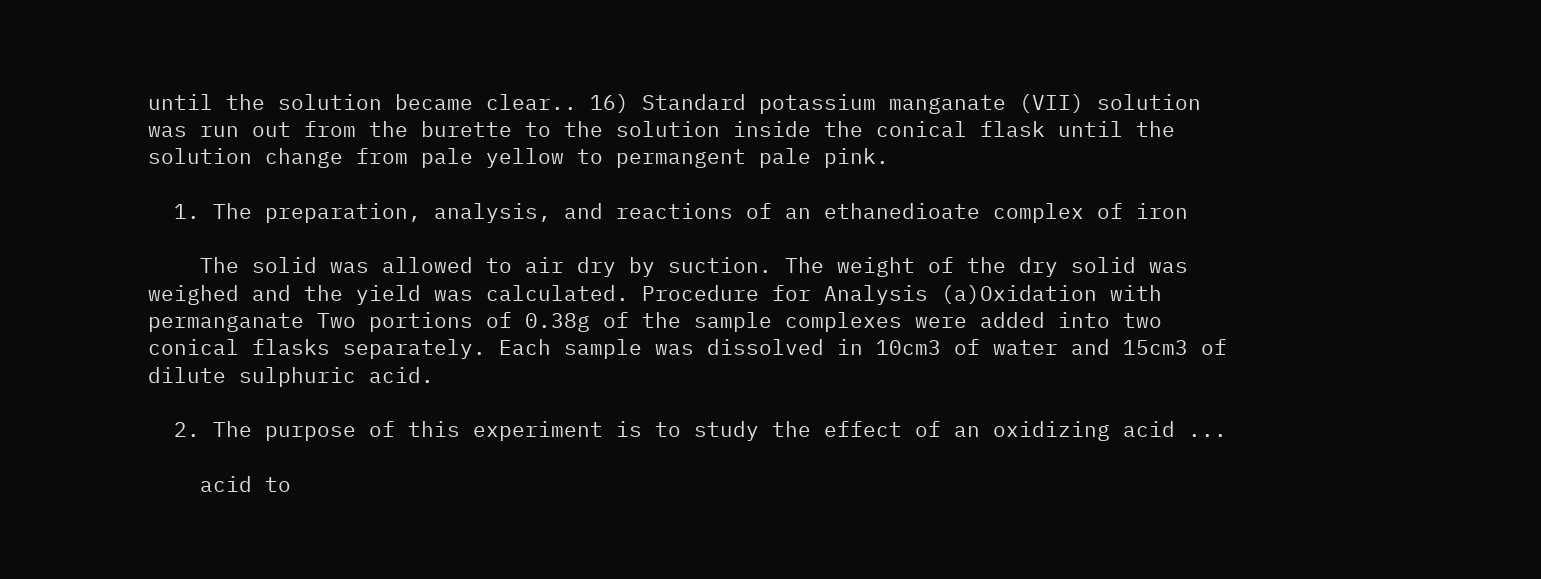until the solution became clear.. 16) Standard potassium manganate (VII) solution was run out from the burette to the solution inside the conical flask until the solution change from pale yellow to permangent pale pink.

  1. The preparation, analysis, and reactions of an ethanedioate complex of iron

    The solid was allowed to air dry by suction. The weight of the dry solid was weighed and the yield was calculated. Procedure for Analysis (a)Oxidation with permanganate Two portions of 0.38g of the sample complexes were added into two conical flasks separately. Each sample was dissolved in 10cm3 of water and 15cm3 of dilute sulphuric acid.

  2. The purpose of this experiment is to study the effect of an oxidizing acid ...

    acid to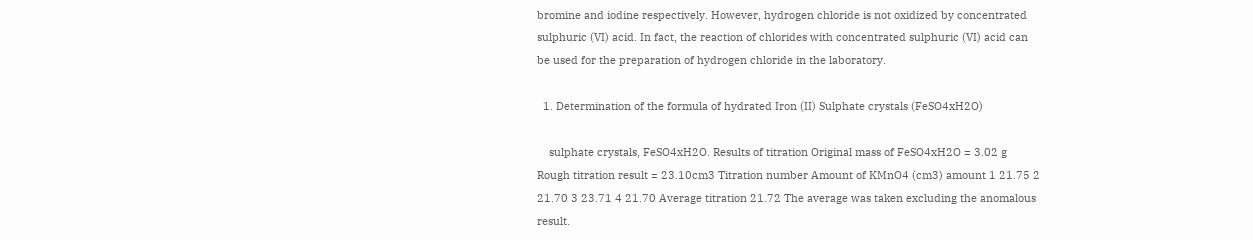bromine and iodine respectively. However, hydrogen chloride is not oxidized by concentrated sulphuric (VI) acid. In fact, the reaction of chlorides with concentrated sulphuric (VI) acid can be used for the preparation of hydrogen chloride in the laboratory.

  1. Determination of the formula of hydrated Iron (II) Sulphate crystals (FeSO4xH2O)

    sulphate crystals, FeSO4xH2O. Results of titration Original mass of FeSO4xH2O = 3.02 g Rough titration result = 23.10cm3 Titration number Amount of KMnO4 (cm3) amount 1 21.75 2 21.70 3 23.71 4 21.70 Average titration 21.72 The average was taken excluding the anomalous result.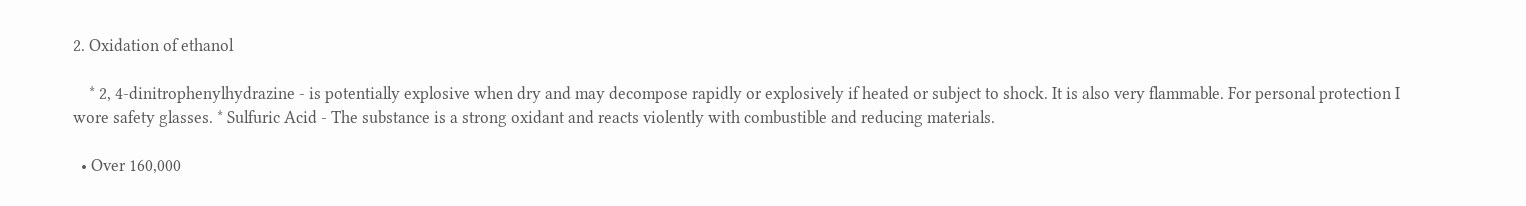2. Oxidation of ethanol

    * 2, 4-dinitrophenylhydrazine - is potentially explosive when dry and may decompose rapidly or explosively if heated or subject to shock. It is also very flammable. For personal protection I wore safety glasses. * Sulfuric Acid - The substance is a strong oxidant and reacts violently with combustible and reducing materials.

  • Over 160,000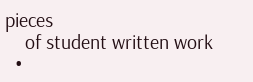pieces
    of student written work
  •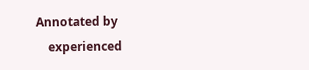Annotated by
    experienced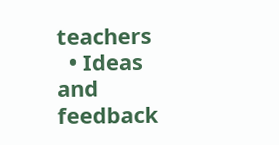teachers
  • Ideas and feedback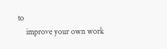to
    improve your own work